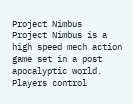Project Nimbus
Project Nimbus is a high speed mech action game set in a post apocalyptic world. Players control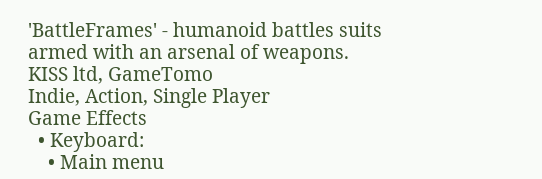'BattleFrames' - humanoid battles suits armed with an arsenal of weapons.
KISS ltd, GameTomo
Indie, Action, Single Player
Game Effects
  • Keyboard:
    • Main menu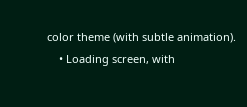color theme (with subtle animation).
    • Loading screen, with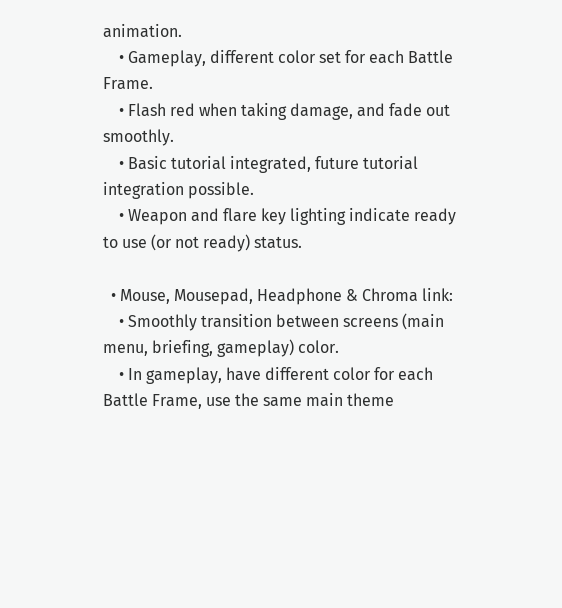animation.
    • Gameplay, different color set for each Battle Frame.
    • Flash red when taking damage, and fade out smoothly.
    • Basic tutorial integrated, future tutorial integration possible.
    • Weapon and flare key lighting indicate ready to use (or not ready) status.

  • Mouse, Mousepad, Headphone & Chroma link:
    • Smoothly transition between screens (main menu, briefing, gameplay) color.
    • In gameplay, have different color for each Battle Frame, use the same main theme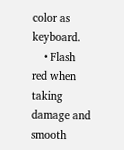color as keyboard.
    • Flash red when taking damage and smooth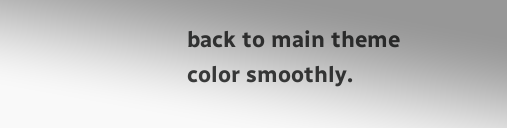back to main theme color smoothly.